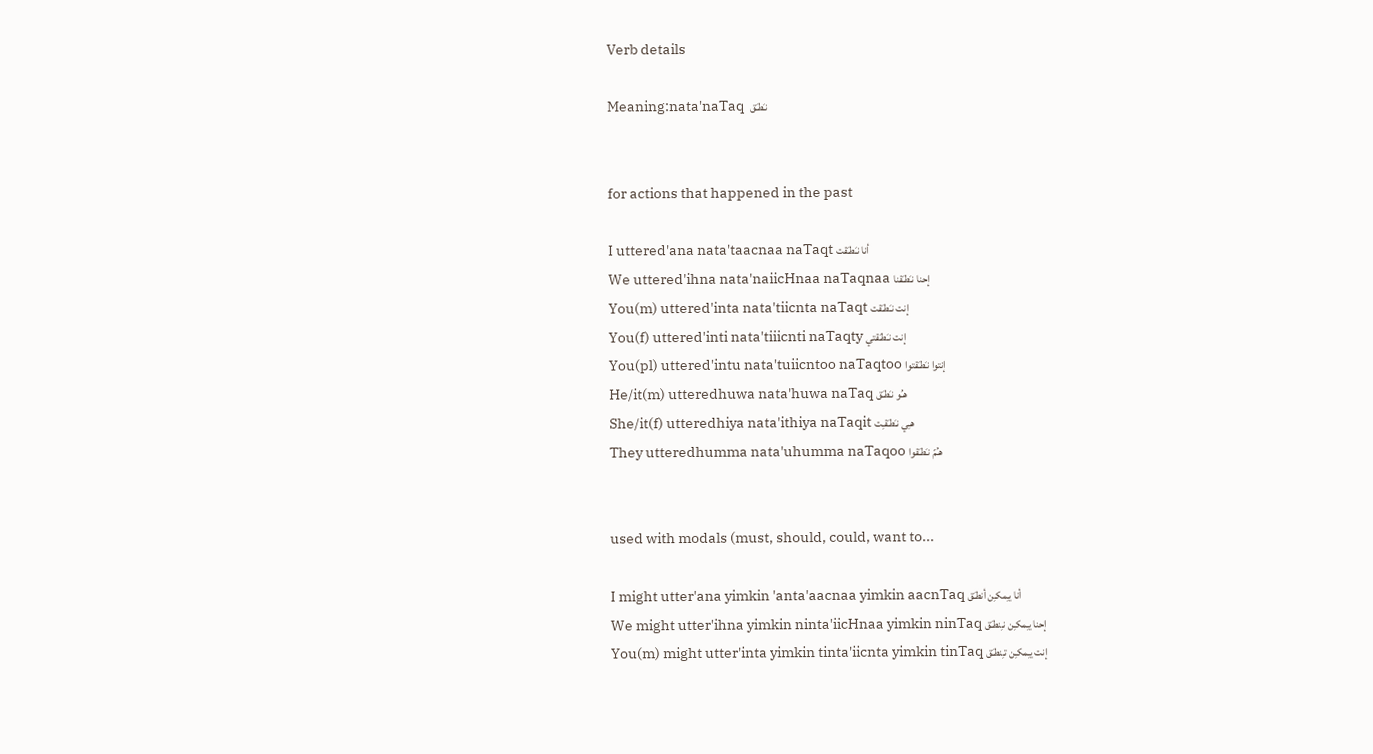Verb details

Meaning:nata'naTaq  نـَطـَق


for actions that happened in the past

I uttered'ana nata'taacnaa naTaqt أنا نـَطـَقت
We uttered'ihna nata'naiicHnaa naTaqnaa إحنا نـَطـَقنا
You(m) uttered'inta nata'tiicnta naTaqt إنت نـَطـَقت
You(f) uttered'inti nata'tiiicnti naTaqty إنت نـَطـَقتي
You(pl) uttered'intu nata'tuiicntoo naTaqtoo إنتوا نـَطـَقتوا
He/it(m) utteredhuwa nata'huwa naTaq هـُو نـَطـَق
She/it(f) utteredhiya nata'ithiya naTaqit هـِي نـَطـَقـِت
They utteredhumma nata'uhumma naTaqoo هـُمّ نـَطـَقوا


used with modals (must, should, could, want to...

I might utter'ana yimkin 'anta'aacnaa yimkin aacnTaq أنا يـِمكـِن أنطـَق
We might utter'ihna yimkin ninta'iicHnaa yimkin ninTaq إحنا يـِمكـِن نـِنطـَق
You(m) might utter'inta yimkin tinta'iicnta yimkin tinTaq إنت يـِمكـِن تـِنطـَق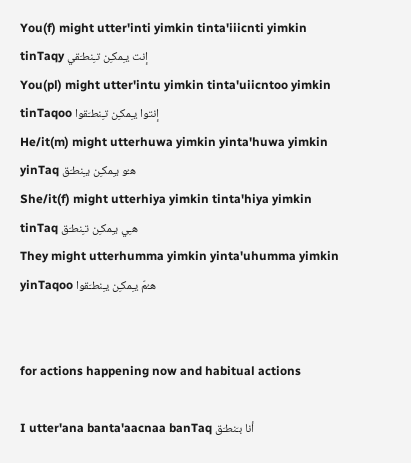You(f) might utter'inti yimkin tinta'iiicnti yimkin tinTaqy إنت يـِمكـِن تـِنطـَقي
You(pl) might utter'intu yimkin tinta'uiicntoo yimkin tinTaqoo إنتوا يـِمكـِن تـِنطـَقوا
He/it(m) might utterhuwa yimkin yinta'huwa yimkin yinTaq هـُو يـِمكـِن يـِنطـَق
She/it(f) might utterhiya yimkin tinta'hiya yimkin tinTaq هـِي يـِمكـِن تـِنطـَق
They might utterhumma yimkin yinta'uhumma yimkin yinTaqoo هـُمّ يـِمكـِن يـِنطـَقوا


for actions happening now and habitual actions

I utter'ana banta'aacnaa banTaq أنا بـَنطـَق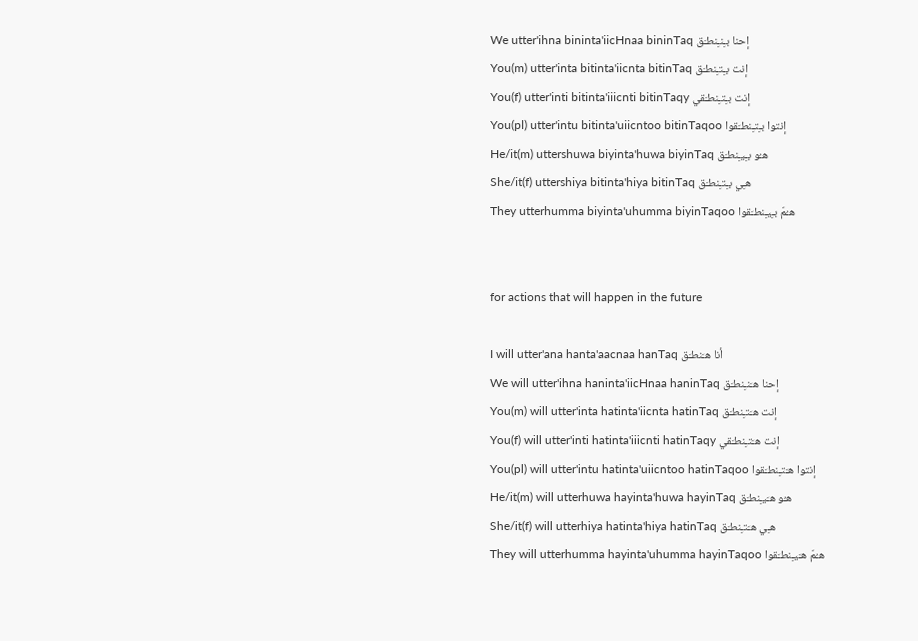We utter'ihna bininta'iicHnaa bininTaq إحنا بـِنـِنطـَق
You(m) utter'inta bitinta'iicnta bitinTaq إنت بـِتـِنطـَق
You(f) utter'inti bitinta'iiicnti bitinTaqy إنت بـِتـِنطـَقي
You(pl) utter'intu bitinta'uiicntoo bitinTaqoo إنتوا بـِتـِنطـَقوا
He/it(m) uttershuwa biyinta'huwa biyinTaq هـُو بـِيـِنطـَق
She/it(f) uttershiya bitinta'hiya bitinTaq هـِي بـِتـِنطـَق
They utterhumma biyinta'uhumma biyinTaqoo هـُمّ بـِيـِنطـَقوا


for actions that will happen in the future

I will utter'ana hanta'aacnaa hanTaq أنا هـَنطـَق
We will utter'ihna haninta'iicHnaa haninTaq إحنا هـَنـِنطـَق
You(m) will utter'inta hatinta'iicnta hatinTaq إنت هـَتـِنطـَق
You(f) will utter'inti hatinta'iiicnti hatinTaqy إنت هـَتـِنطـَقي
You(pl) will utter'intu hatinta'uiicntoo hatinTaqoo إنتوا هـَتـِنطـَقوا
He/it(m) will utterhuwa hayinta'huwa hayinTaq هـُو هـَيـِنطـَق
She/it(f) will utterhiya hatinta'hiya hatinTaq هـِي هـَتـِنطـَق
They will utterhumma hayinta'uhumma hayinTaqoo هـُمّ هـَيـِنطـَقوا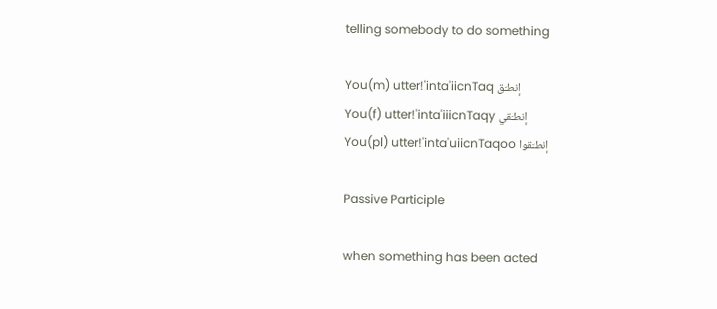telling somebody to do something

You(m) utter!'inta'iicnTaq إنطـَق
You(f) utter!'inta'iiicnTaqy إنطـَقي
You(pl) utter!'inta'uiicnTaqoo إنطـَقوا

Passive Participle

when something has been acted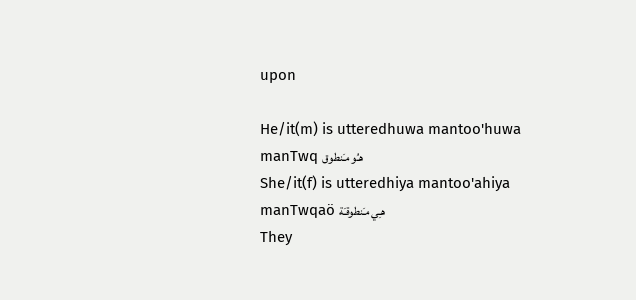upon

He/it(m) is utteredhuwa mantoo'huwa manTwq هـُو مـَنطوق
She/it(f) is utteredhiya mantoo'ahiya manTwqaö هـِي مـَنطوقـَة
They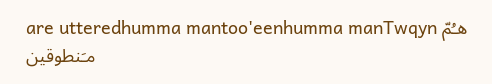are utteredhumma mantoo'eenhumma manTwqyn هـُمّ مـَنطوقين